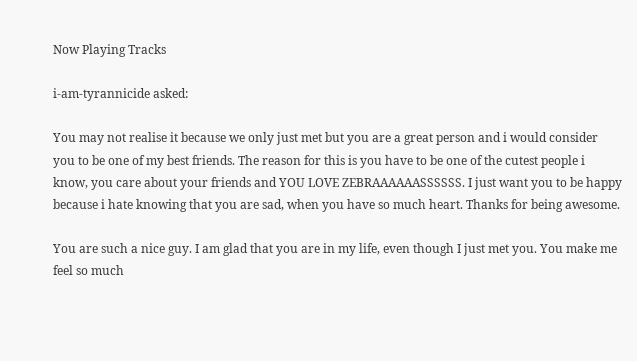Now Playing Tracks

i-am-tyrannicide asked:

You may not realise it because we only just met but you are a great person and i would consider you to be one of my best friends. The reason for this is you have to be one of the cutest people i know, you care about your friends and YOU LOVE ZEBRAAAAAASSSSSS. I just want you to be happy because i hate knowing that you are sad, when you have so much heart. Thanks for being awesome.

You are such a nice guy. I am glad that you are in my life, even though I just met you. You make me feel so much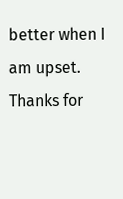better when I am upset. Thanks for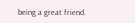being a great friend.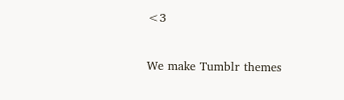<3

We make Tumblr themes